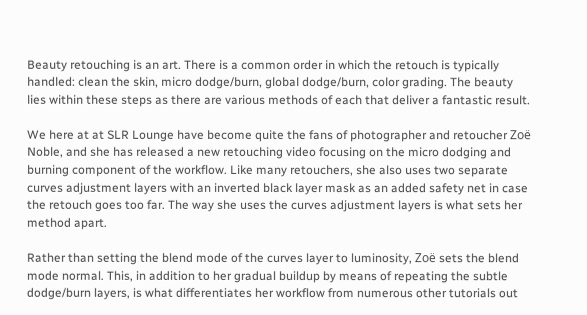Beauty retouching is an art. There is a common order in which the retouch is typically handled: clean the skin, micro dodge/burn, global dodge/burn, color grading. The beauty lies within these steps as there are various methods of each that deliver a fantastic result.

We here at at SLR Lounge have become quite the fans of photographer and retoucher Zoë Noble, and she has released a new retouching video focusing on the micro dodging and burning component of the workflow. Like many retouchers, she also uses two separate curves adjustment layers with an inverted black layer mask as an added safety net in case the retouch goes too far. The way she uses the curves adjustment layers is what sets her method apart.

Rather than setting the blend mode of the curves layer to luminosity, Zoë sets the blend mode normal. This, in addition to her gradual buildup by means of repeating the subtle dodge/burn layers, is what differentiates her workflow from numerous other tutorials out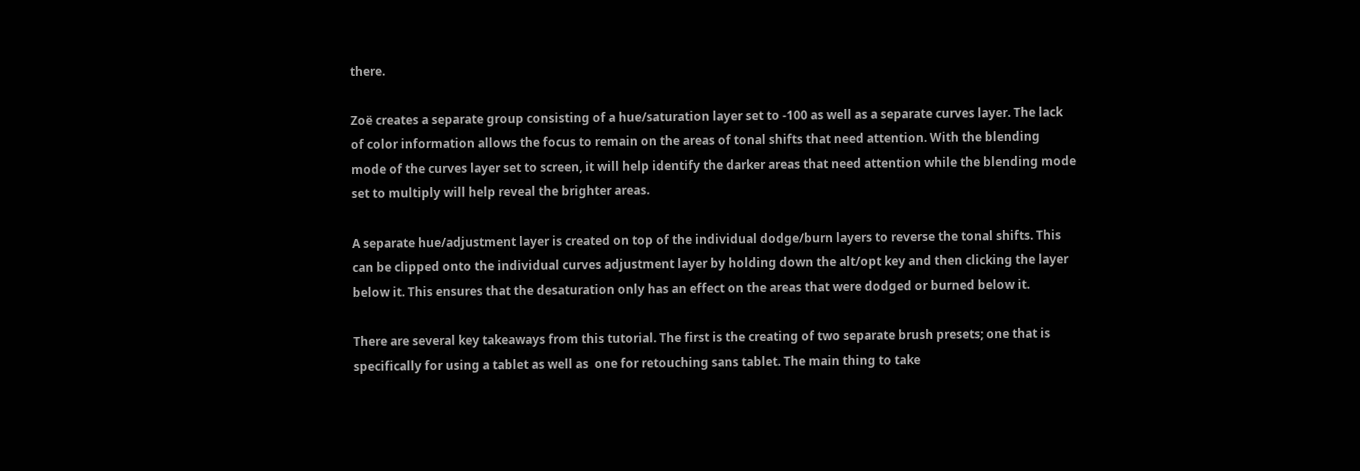there.

Zoë creates a separate group consisting of a hue/saturation layer set to -100 as well as a separate curves layer. The lack of color information allows the focus to remain on the areas of tonal shifts that need attention. With the blending mode of the curves layer set to screen, it will help identify the darker areas that need attention while the blending mode set to multiply will help reveal the brighter areas.

A separate hue/adjustment layer is created on top of the individual dodge/burn layers to reverse the tonal shifts. This can be clipped onto the individual curves adjustment layer by holding down the alt/opt key and then clicking the layer below it. This ensures that the desaturation only has an effect on the areas that were dodged or burned below it.

There are several key takeaways from this tutorial. The first is the creating of two separate brush presets; one that is specifically for using a tablet as well as  one for retouching sans tablet. The main thing to take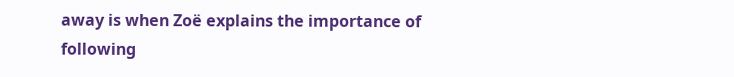away is when Zoë explains the importance of following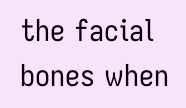the facial bones when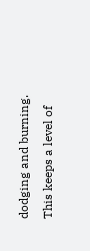dodging and burning. This keeps a level of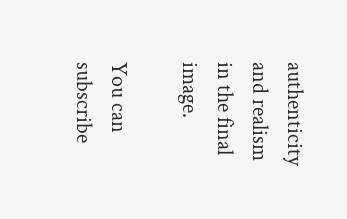authenticity and realism in the final image.

You can subscribe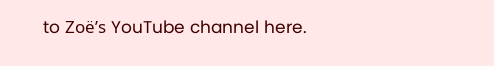to Zoë’s YouTube channel here.